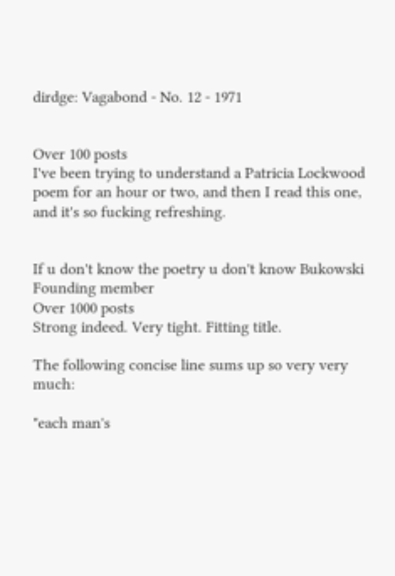dirdge: Vagabond - No. 12 - 1971


Over 100 posts
I've been trying to understand a Patricia Lockwood poem for an hour or two, and then I read this one, and it's so fucking refreshing.


If u don't know the poetry u don't know Bukowski
Founding member
Over 1000 posts
Strong indeed. Very tight. Fitting title.

The following concise line sums up so very very much:

"each man's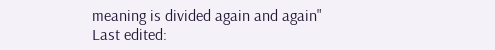meaning is divided again and again"
Last edited: